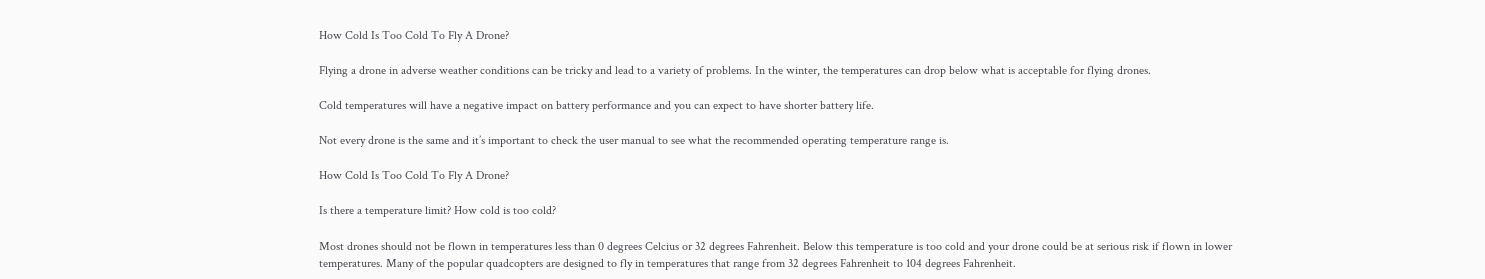How Cold Is Too Cold To Fly A Drone?

Flying a drone in adverse weather conditions can be tricky and lead to a variety of problems. In the winter, the temperatures can drop below what is acceptable for flying drones.

Cold temperatures will have a negative impact on battery performance and you can expect to have shorter battery life.

Not every drone is the same and it’s important to check the user manual to see what the recommended operating temperature range is.

How Cold Is Too Cold To Fly A Drone?

Is there a temperature limit? How cold is too cold?

Most drones should not be flown in temperatures less than 0 degrees Celcius or 32 degrees Fahrenheit. Below this temperature is too cold and your drone could be at serious risk if flown in lower temperatures. Many of the popular quadcopters are designed to fly in temperatures that range from 32 degrees Fahrenheit to 104 degrees Fahrenheit.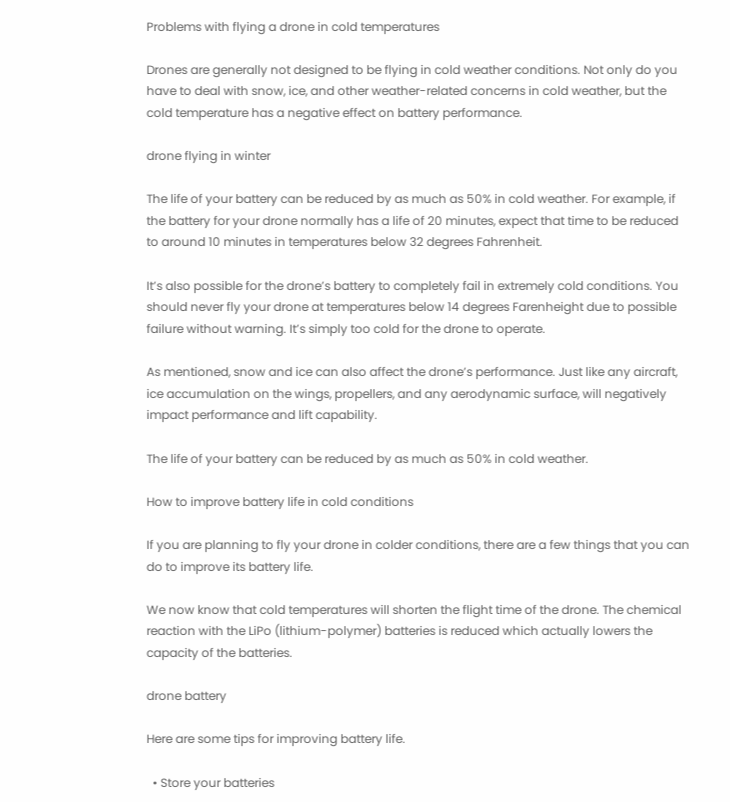Problems with flying a drone in cold temperatures

Drones are generally not designed to be flying in cold weather conditions. Not only do you have to deal with snow, ice, and other weather-related concerns in cold weather, but the cold temperature has a negative effect on battery performance.

drone flying in winter

The life of your battery can be reduced by as much as 50% in cold weather. For example, if the battery for your drone normally has a life of 20 minutes, expect that time to be reduced to around 10 minutes in temperatures below 32 degrees Fahrenheit.

It’s also possible for the drone’s battery to completely fail in extremely cold conditions. You should never fly your drone at temperatures below 14 degrees Farenheight due to possible failure without warning. It’s simply too cold for the drone to operate.

As mentioned, snow and ice can also affect the drone’s performance. Just like any aircraft, ice accumulation on the wings, propellers, and any aerodynamic surface, will negatively impact performance and lift capability.

The life of your battery can be reduced by as much as 50% in cold weather.

How to improve battery life in cold conditions

If you are planning to fly your drone in colder conditions, there are a few things that you can do to improve its battery life.

We now know that cold temperatures will shorten the flight time of the drone. The chemical reaction with the LiPo (lithium-polymer) batteries is reduced which actually lowers the capacity of the batteries.

drone battery

Here are some tips for improving battery life.

  • Store your batteries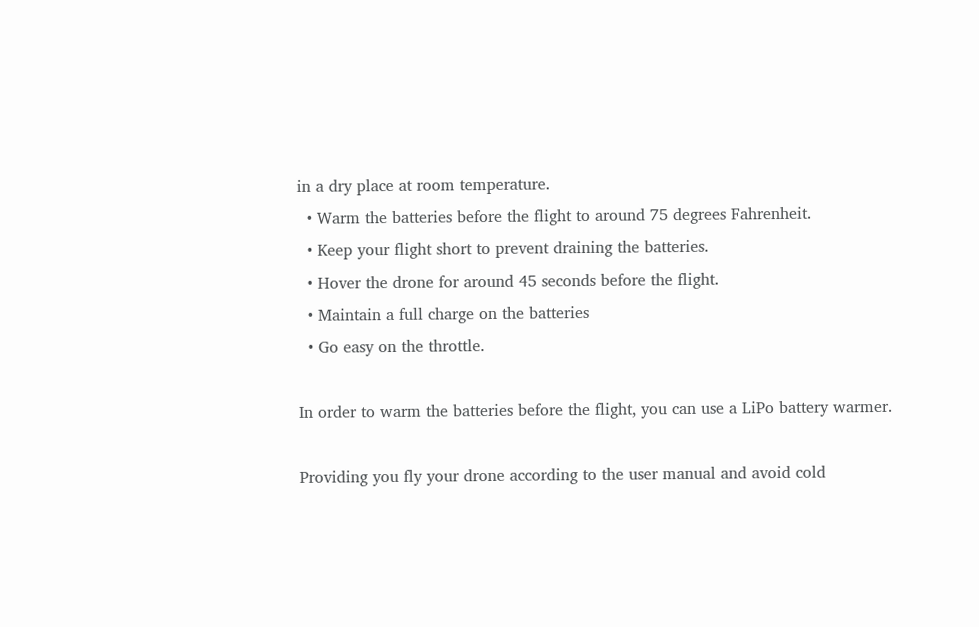in a dry place at room temperature.
  • Warm the batteries before the flight to around 75 degrees Fahrenheit.
  • Keep your flight short to prevent draining the batteries.
  • Hover the drone for around 45 seconds before the flight.
  • Maintain a full charge on the batteries
  • Go easy on the throttle.

In order to warm the batteries before the flight, you can use a LiPo battery warmer.

Providing you fly your drone according to the user manual and avoid cold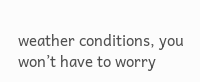weather conditions, you won’t have to worry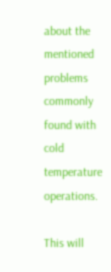about the mentioned problems commonly found with cold temperature operations.

This will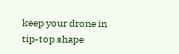keep your drone in tip-top shape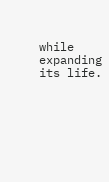while expanding its life.